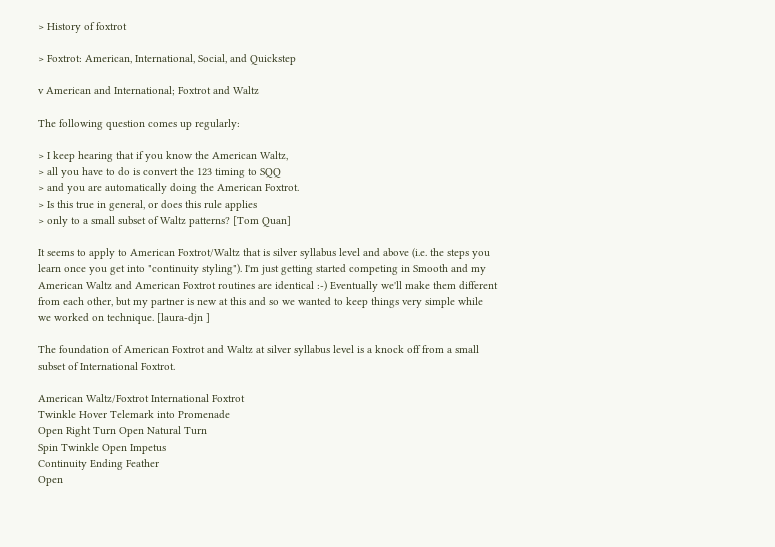> History of foxtrot

> Foxtrot: American, International, Social, and Quickstep

v American and International; Foxtrot and Waltz

The following question comes up regularly:

> I keep hearing that if you know the American Waltz,
> all you have to do is convert the 123 timing to SQQ
> and you are automatically doing the American Foxtrot.
> Is this true in general, or does this rule applies
> only to a small subset of Waltz patterns? [Tom Quan]

It seems to apply to American Foxtrot/Waltz that is silver syllabus level and above (i.e. the steps you learn once you get into "continuity styling"). I'm just getting started competing in Smooth and my American Waltz and American Foxtrot routines are identical :-) Eventually we'll make them different from each other, but my partner is new at this and so we wanted to keep things very simple while we worked on technique. [laura-djn ]

The foundation of American Foxtrot and Waltz at silver syllabus level is a knock off from a small subset of International Foxtrot.

American Waltz/Foxtrot International Foxtrot
Twinkle Hover Telemark into Promenade
Open Right Turn Open Natural Turn
Spin Twinkle Open Impetus
Continuity Ending Feather
Open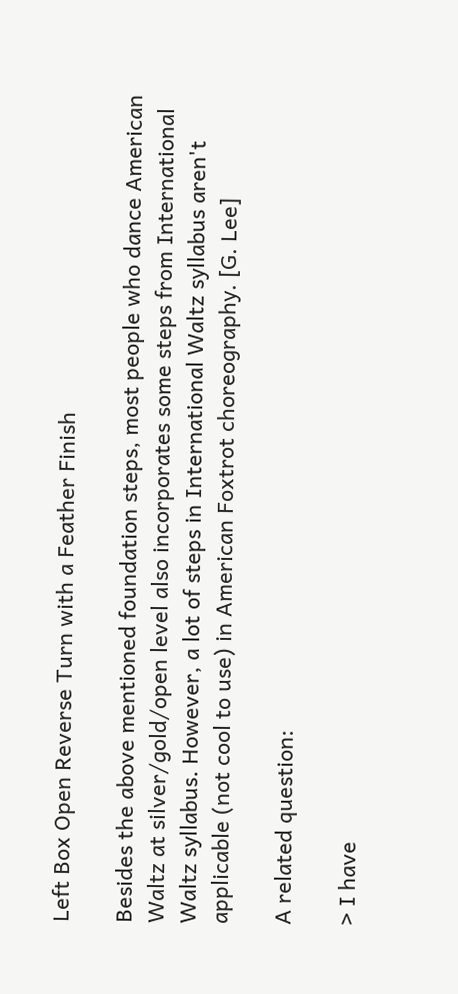Left Box Open Reverse Turn with a Feather Finish

Besides the above mentioned foundation steps, most people who dance American Waltz at silver/gold/open level also incorporates some steps from International Waltz syllabus. However, a lot of steps in International Waltz syllabus aren't applicable (not cool to use) in American Foxtrot choreography. [G. Lee]

A related question:

> I have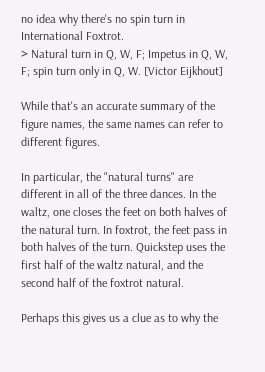no idea why there's no spin turn in International Foxtrot.
> Natural turn in Q, W, F; Impetus in Q, W, F; spin turn only in Q, W. [Victor Eijkhout]

While that's an accurate summary of the figure names, the same names can refer to different figures.

In particular, the "natural turns" are different in all of the three dances. In the waltz, one closes the feet on both halves of the natural turn. In foxtrot, the feet pass in both halves of the turn. Quickstep uses the first half of the waltz natural, and the second half of the foxtrot natural.

Perhaps this gives us a clue as to why the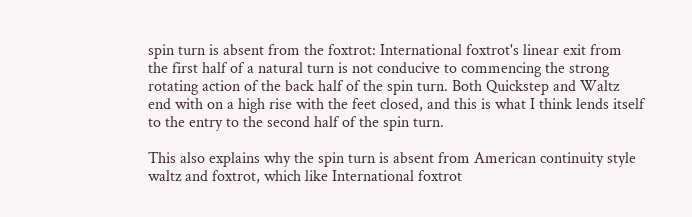spin turn is absent from the foxtrot: International foxtrot's linear exit from the first half of a natural turn is not conducive to commencing the strong rotating action of the back half of the spin turn. Both Quickstep and Waltz end with on a high rise with the feet closed, and this is what I think lends itself to the entry to the second half of the spin turn.

This also explains why the spin turn is absent from American continuity style waltz and foxtrot, which like International foxtrot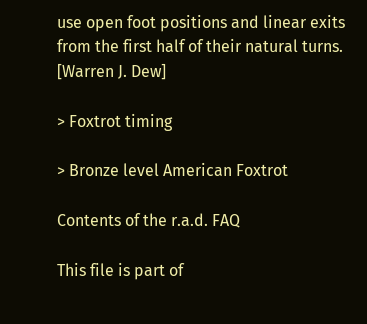use open foot positions and linear exits from the first half of their natural turns. [Warren J. Dew]

> Foxtrot timing

> Bronze level American Foxtrot

Contents of the r.a.d. FAQ

This file is part of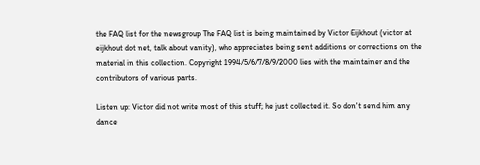the FAQ list for the newsgroup The FAQ list is being maintained by Victor Eijkhout (victor at eijkhout dot net, talk about vanity), who appreciates being sent additions or corrections on the material in this collection. Copyright 1994/5/6/7/8/9/2000 lies with the maintainer and the contributors of various parts.

Listen up: Victor did not write most of this stuff; he just collected it. So don't send him any dance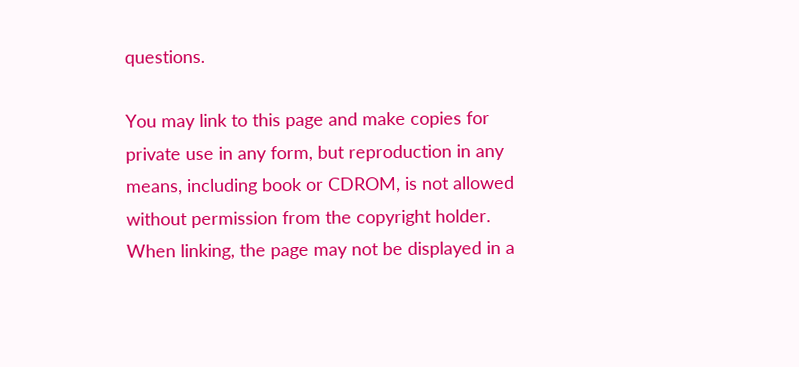questions.

You may link to this page and make copies for private use in any form, but reproduction in any means, including book or CDROM, is not allowed without permission from the copyright holder. When linking, the page may not be displayed in a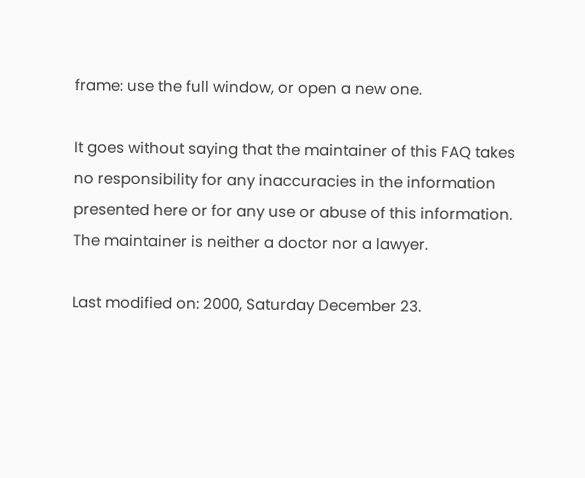frame: use the full window, or open a new one.

It goes without saying that the maintainer of this FAQ takes no responsibility for any inaccuracies in the information presented here or for any use or abuse of this information. The maintainer is neither a doctor nor a lawyer.

Last modified on: 2000, Saturday December 23.